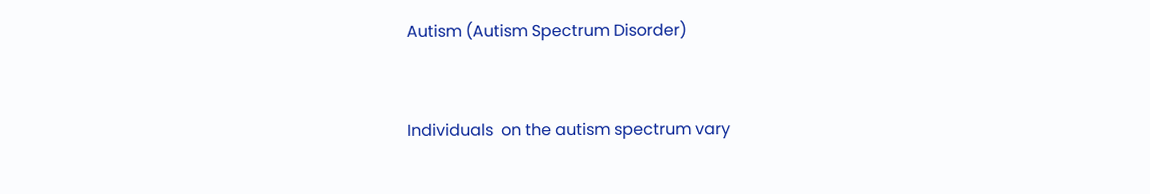Autism (Autism Spectrum Disorder)


Individuals  on the autism spectrum vary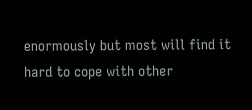enormously but most will find it hard to cope with other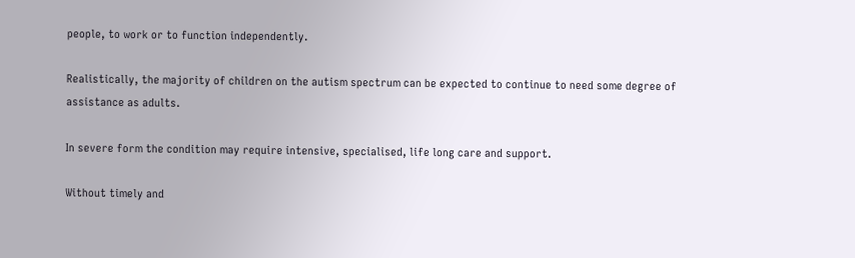people, to work or to function independently.

Realistically, the majority of children on the autism spectrum can be expected to continue to need some degree of assistance as adults.

In severe form the condition may require intensive, specialised, life long care and support.

Without timely and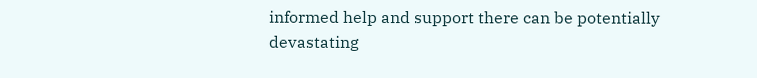informed help and support there can be potentially devastating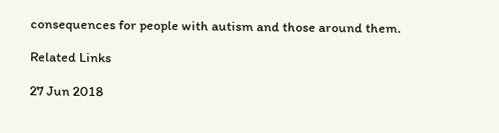consequences for people with autism and those around them.

Related Links

27 Jun 2018